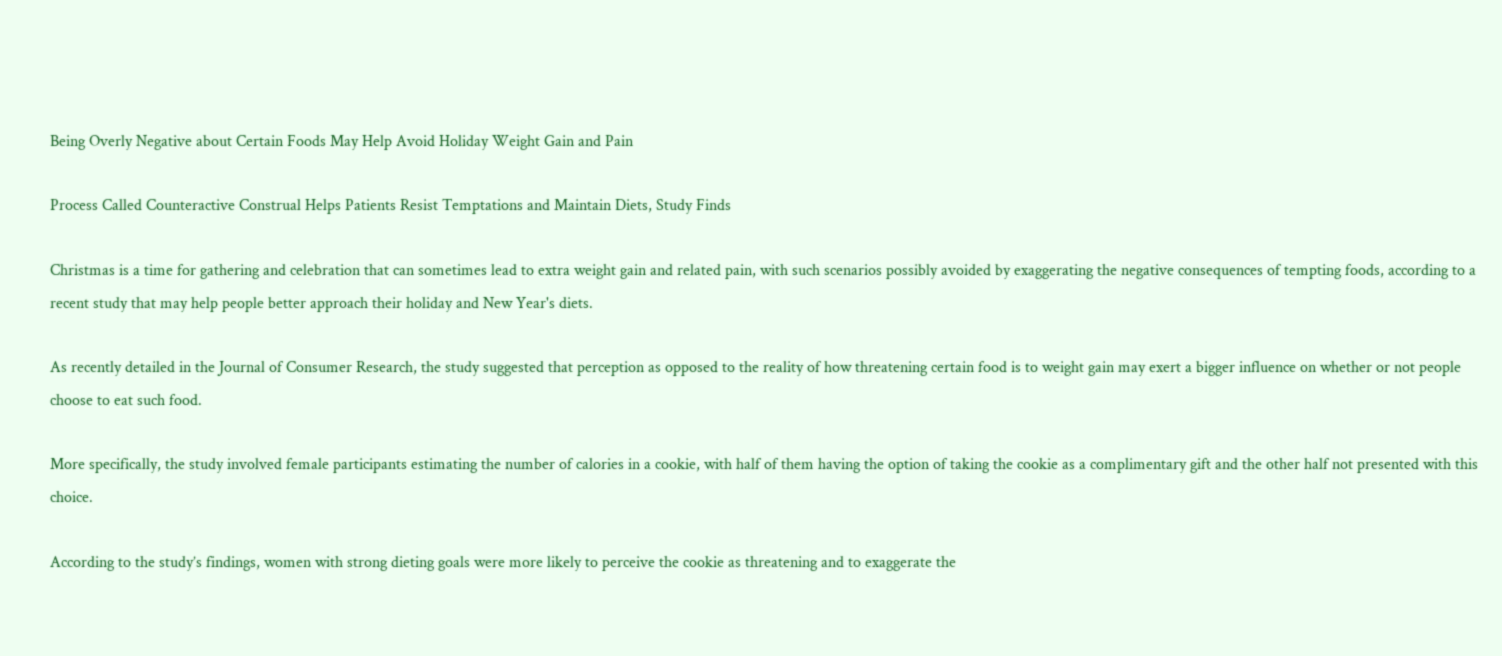Being Overly Negative about Certain Foods May Help Avoid Holiday Weight Gain and Pain

Process Called Counteractive Construal Helps Patients Resist Temptations and Maintain Diets, Study Finds

Christmas is a time for gathering and celebration that can sometimes lead to extra weight gain and related pain, with such scenarios possibly avoided by exaggerating the negative consequences of tempting foods, according to a recent study that may help people better approach their holiday and New Year's diets.

As recently detailed in the Journal of Consumer Research, the study suggested that perception as opposed to the reality of how threatening certain food is to weight gain may exert a bigger influence on whether or not people choose to eat such food.

More specifically, the study involved female participants estimating the number of calories in a cookie, with half of them having the option of taking the cookie as a complimentary gift and the other half not presented with this choice.

According to the study’s findings, women with strong dieting goals were more likely to perceive the cookie as threatening and to exaggerate the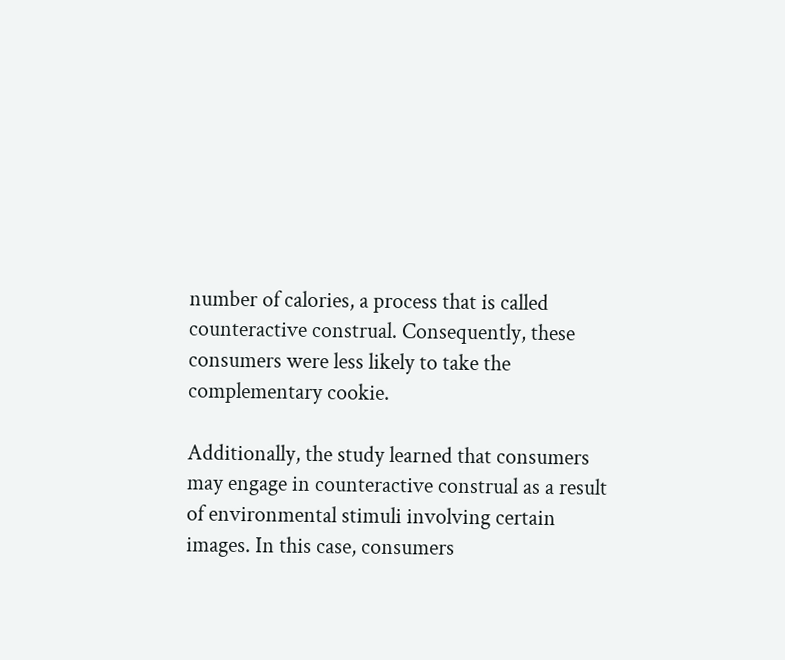number of calories, a process that is called counteractive construal. Consequently, these consumers were less likely to take the complementary cookie.

Additionally, the study learned that consumers may engage in counteractive construal as a result of environmental stimuli involving certain images. In this case, consumers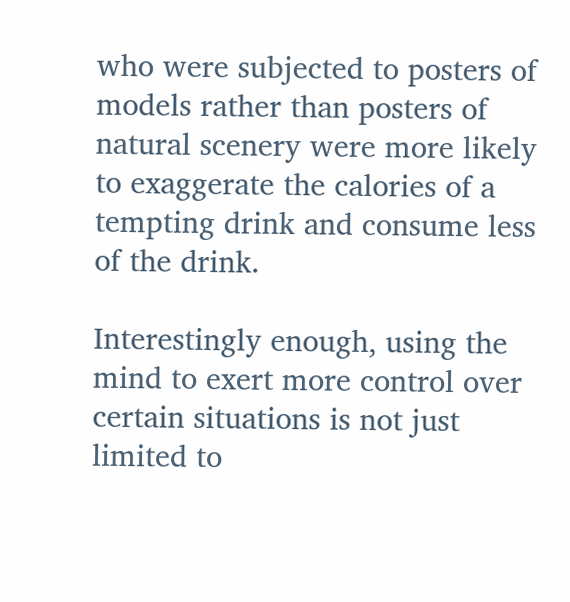who were subjected to posters of models rather than posters of natural scenery were more likely to exaggerate the calories of a tempting drink and consume less of the drink.

Interestingly enough, using the mind to exert more control over certain situations is not just limited to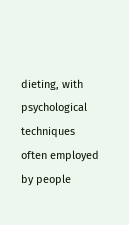dieting, with psychological techniques often employed by people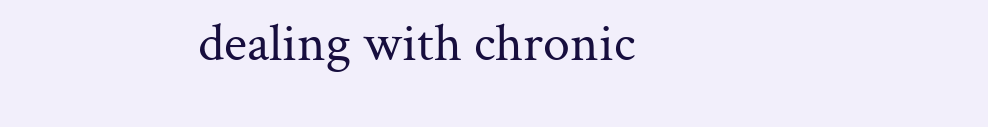dealing with chronic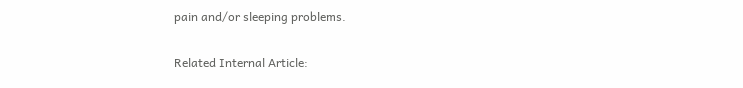pain and/or sleeping problems.

Related Internal Article: